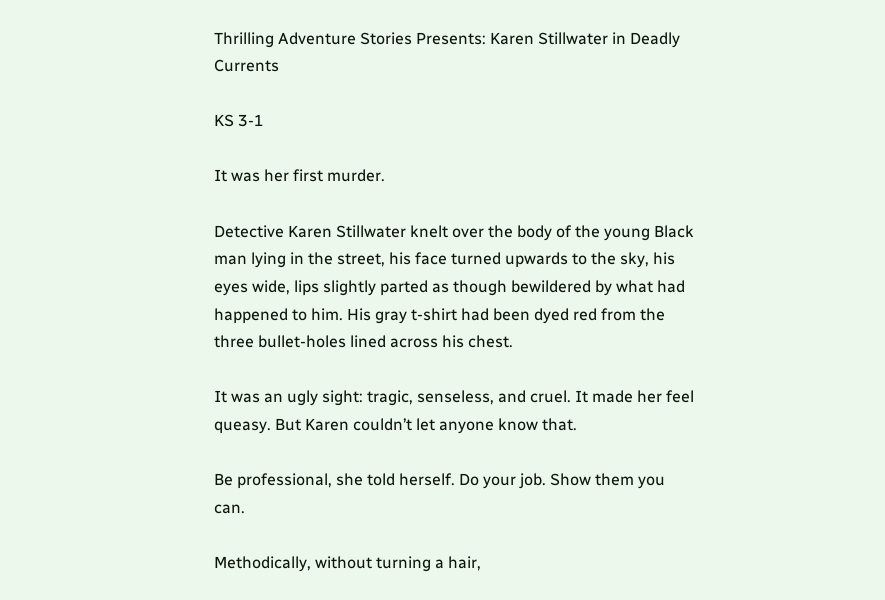Thrilling Adventure Stories Presents: Karen Stillwater in Deadly Currents

KS 3-1

It was her first murder.

Detective Karen Stillwater knelt over the body of the young Black man lying in the street, his face turned upwards to the sky, his eyes wide, lips slightly parted as though bewildered by what had happened to him. His gray t-shirt had been dyed red from the three bullet-holes lined across his chest.

It was an ugly sight: tragic, senseless, and cruel. It made her feel queasy. But Karen couldn’t let anyone know that.

Be professional, she told herself. Do your job. Show them you can.

Methodically, without turning a hair,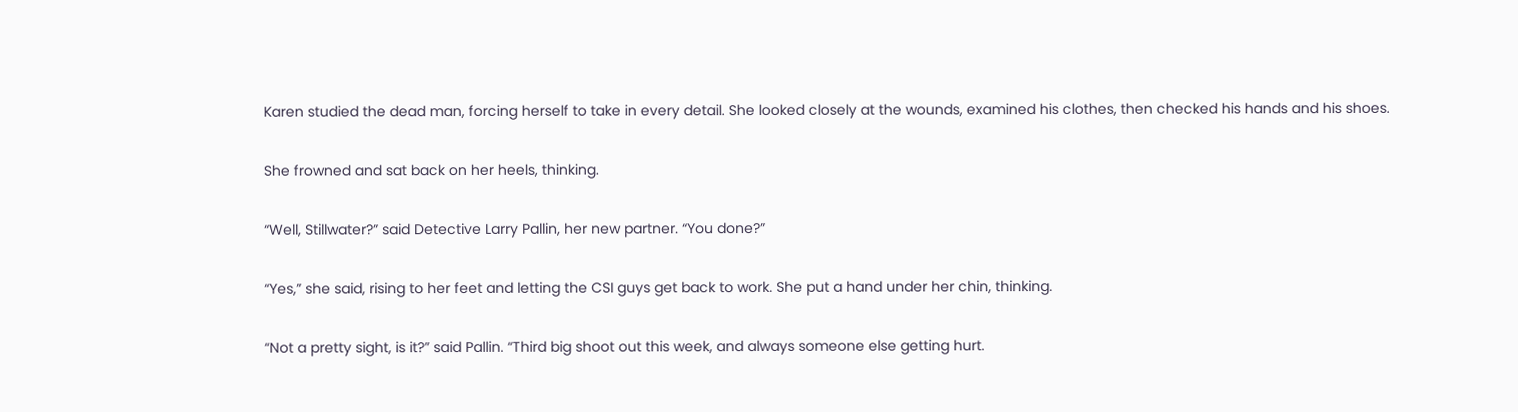Karen studied the dead man, forcing herself to take in every detail. She looked closely at the wounds, examined his clothes, then checked his hands and his shoes.

She frowned and sat back on her heels, thinking.

“Well, Stillwater?” said Detective Larry Pallin, her new partner. “You done?”

“Yes,” she said, rising to her feet and letting the CSI guys get back to work. She put a hand under her chin, thinking.

“Not a pretty sight, is it?” said Pallin. “Third big shoot out this week, and always someone else getting hurt.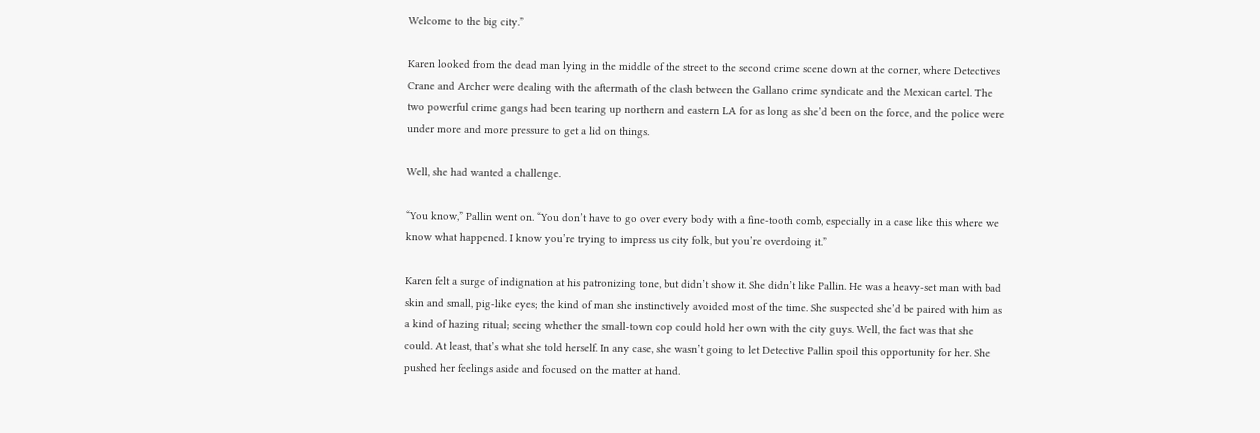Welcome to the big city.”

Karen looked from the dead man lying in the middle of the street to the second crime scene down at the corner, where Detectives Crane and Archer were dealing with the aftermath of the clash between the Gallano crime syndicate and the Mexican cartel. The two powerful crime gangs had been tearing up northern and eastern LA for as long as she’d been on the force, and the police were under more and more pressure to get a lid on things.

Well, she had wanted a challenge.

“You know,” Pallin went on. “You don’t have to go over every body with a fine-tooth comb, especially in a case like this where we know what happened. I know you’re trying to impress us city folk, but you’re overdoing it.”

Karen felt a surge of indignation at his patronizing tone, but didn’t show it. She didn’t like Pallin. He was a heavy-set man with bad skin and small, pig-like eyes; the kind of man she instinctively avoided most of the time. She suspected she’d be paired with him as a kind of hazing ritual; seeing whether the small-town cop could hold her own with the city guys. Well, the fact was that she could. At least, that’s what she told herself. In any case, she wasn’t going to let Detective Pallin spoil this opportunity for her. She pushed her feelings aside and focused on the matter at hand.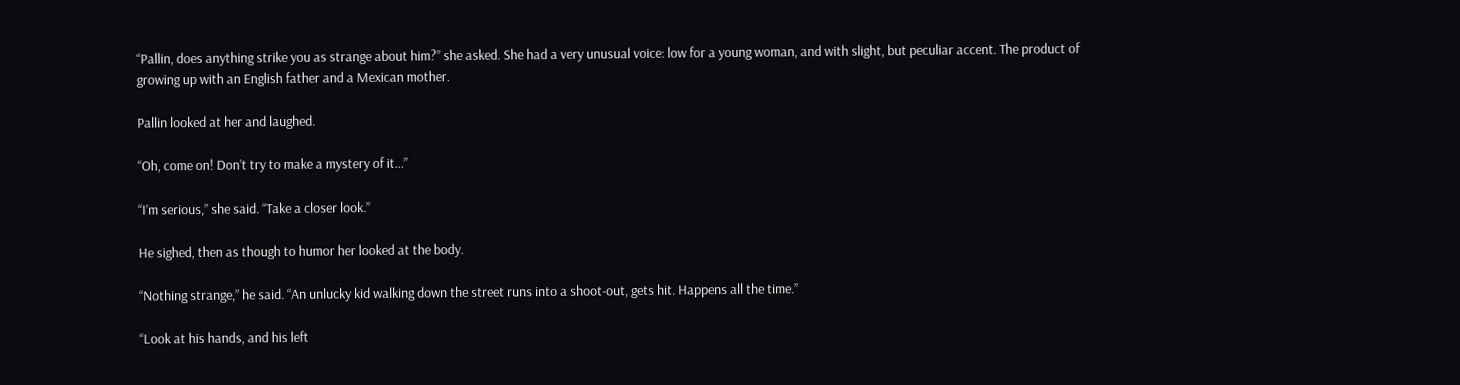“Pallin, does anything strike you as strange about him?” she asked. She had a very unusual voice: low for a young woman, and with slight, but peculiar accent. The product of growing up with an English father and a Mexican mother.

Pallin looked at her and laughed.

“Oh, come on! Don’t try to make a mystery of it…”

“I’m serious,” she said. “Take a closer look.”

He sighed, then as though to humor her looked at the body.

“Nothing strange,” he said. “An unlucky kid walking down the street runs into a shoot-out, gets hit. Happens all the time.”

“Look at his hands, and his left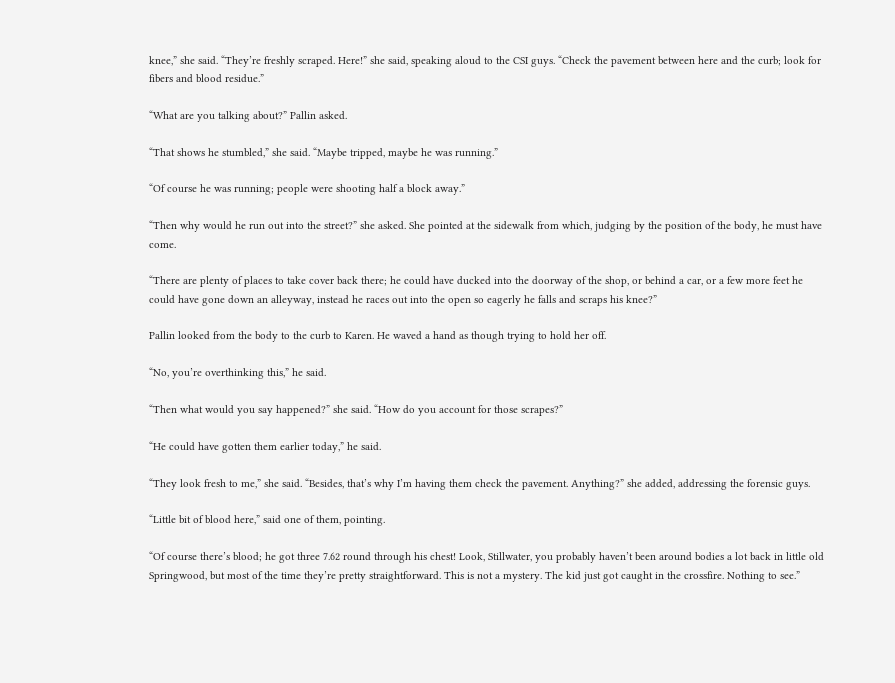knee,” she said. “They’re freshly scraped. Here!” she said, speaking aloud to the CSI guys. “Check the pavement between here and the curb; look for fibers and blood residue.”

“What are you talking about?” Pallin asked.

“That shows he stumbled,” she said. “Maybe tripped, maybe he was running.”

“Of course he was running; people were shooting half a block away.”

“Then why would he run out into the street?” she asked. She pointed at the sidewalk from which, judging by the position of the body, he must have come.

“There are plenty of places to take cover back there; he could have ducked into the doorway of the shop, or behind a car, or a few more feet he could have gone down an alleyway, instead he races out into the open so eagerly he falls and scraps his knee?”

Pallin looked from the body to the curb to Karen. He waved a hand as though trying to hold her off.

“No, you’re overthinking this,” he said.

“Then what would you say happened?” she said. “How do you account for those scrapes?”

“He could have gotten them earlier today,” he said.

“They look fresh to me,” she said. “Besides, that’s why I’m having them check the pavement. Anything?” she added, addressing the forensic guys.

“Little bit of blood here,” said one of them, pointing.

“Of course there’s blood; he got three 7.62 round through his chest! Look, Stillwater, you probably haven’t been around bodies a lot back in little old Springwood, but most of the time they’re pretty straightforward. This is not a mystery. The kid just got caught in the crossfire. Nothing to see.”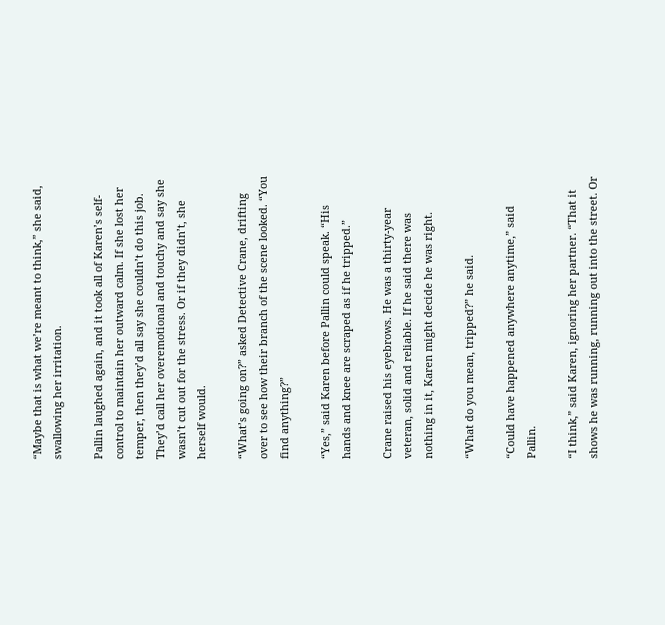“Maybe that is what we’re meant to think,” she said, swallowing her irritation.

Pallin laughed again, and it took all of Karen’s self-control to maintain her outward calm. If she lost her temper, then they’d all say she couldn’t do this job. They’d call her overemotional and touchy and say she wasn’t cut out for the stress. Or if they didn’t, she herself would.

“What’s going on?” asked Detective Crane, drifting over to see how their branch of the scene looked. “You find anything?”

“Yes,” said Karen before Pallin could speak. “His hands and knee are scraped as if he tripped.”

Crane raised his eyebrows. He was a thirty-year veteran, solid and reliable. If he said there was nothing in it, Karen might decide he was right.

“What do you mean, tripped?” he said.

“Could have happened anywhere anytime,” said Pallin.

“I think,” said Karen, ignoring her partner. “That it shows he was running, running out into the street. Or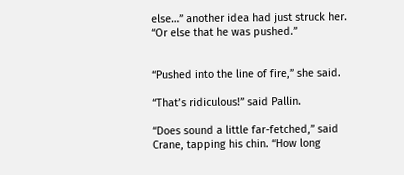else…” another idea had just struck her. “Or else that he was pushed.”


“Pushed into the line of fire,” she said.

“That’s ridiculous!” said Pallin.

“Does sound a little far-fetched,” said Crane, tapping his chin. “How long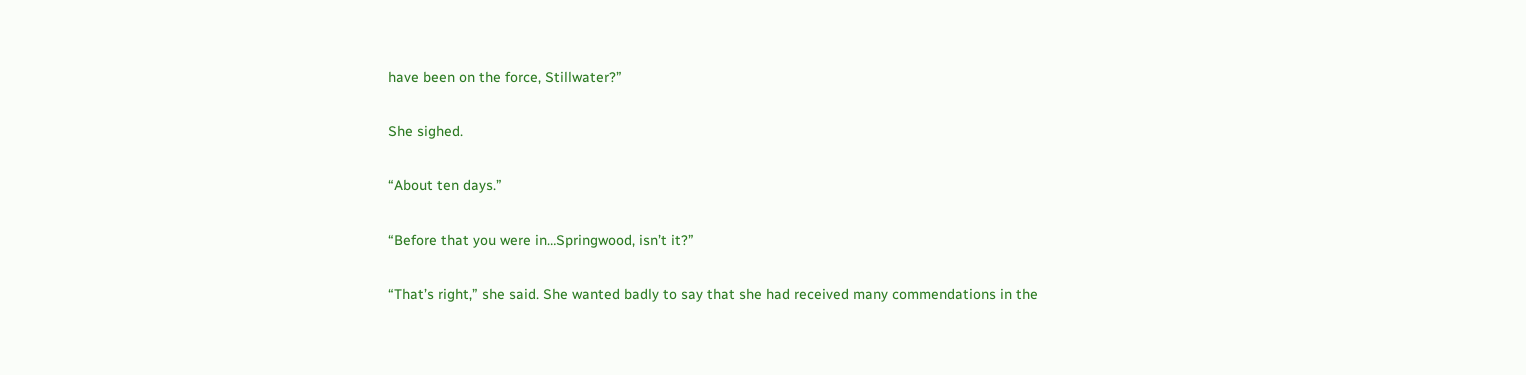have been on the force, Stillwater?”

She sighed.

“About ten days.”

“Before that you were in…Springwood, isn’t it?”

“That’s right,” she said. She wanted badly to say that she had received many commendations in the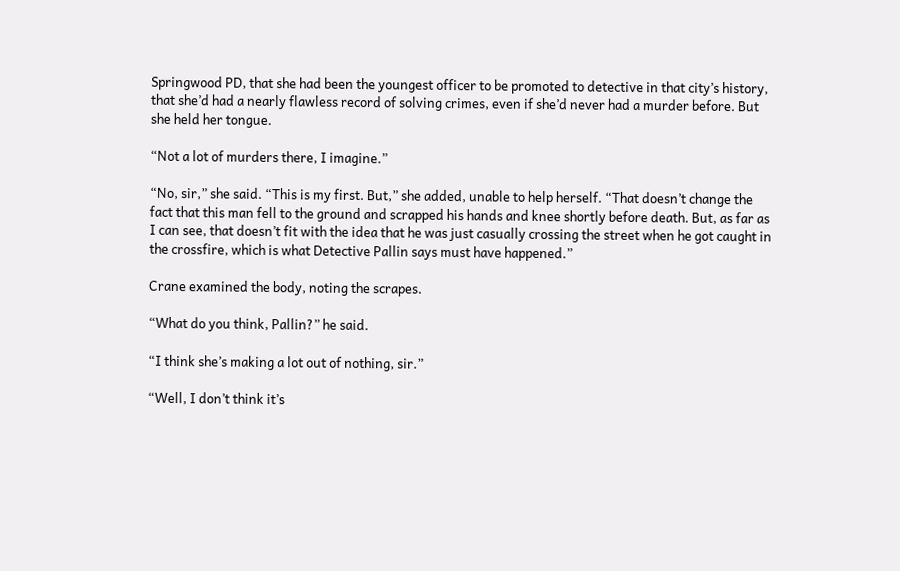Springwood PD, that she had been the youngest officer to be promoted to detective in that city’s history, that she’d had a nearly flawless record of solving crimes, even if she’d never had a murder before. But she held her tongue.

“Not a lot of murders there, I imagine.”

“No, sir,” she said. “This is my first. But,” she added, unable to help herself. “That doesn’t change the fact that this man fell to the ground and scrapped his hands and knee shortly before death. But, as far as I can see, that doesn’t fit with the idea that he was just casually crossing the street when he got caught in the crossfire, which is what Detective Pallin says must have happened.”

Crane examined the body, noting the scrapes.

“What do you think, Pallin?” he said.

“I think she’s making a lot out of nothing, sir.”

“Well, I don’t think it’s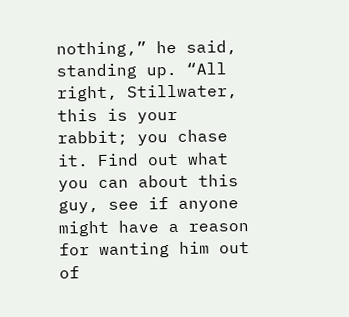nothing,” he said, standing up. “All right, Stillwater, this is your rabbit; you chase it. Find out what you can about this guy, see if anyone might have a reason for wanting him out of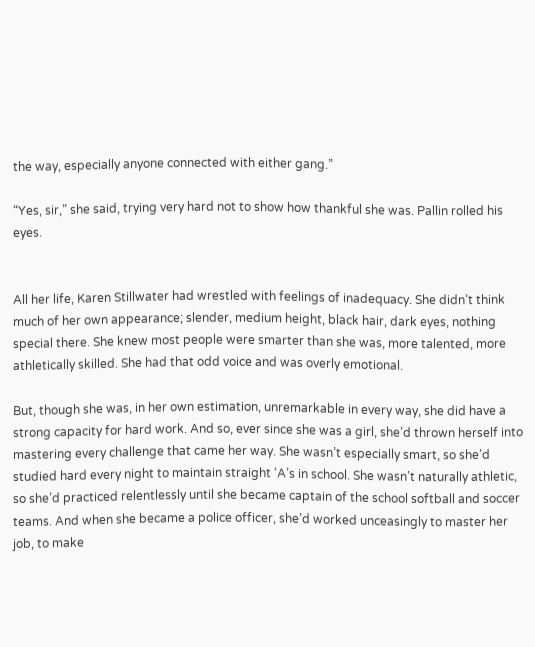the way, especially anyone connected with either gang.”

“Yes, sir,” she said, trying very hard not to show how thankful she was. Pallin rolled his eyes.


All her life, Karen Stillwater had wrestled with feelings of inadequacy. She didn’t think much of her own appearance; slender, medium height, black hair, dark eyes, nothing special there. She knew most people were smarter than she was, more talented, more athletically skilled. She had that odd voice and was overly emotional.

But, though she was, in her own estimation, unremarkable in every way, she did have a strong capacity for hard work. And so, ever since she was a girl, she’d thrown herself into mastering every challenge that came her way. She wasn’t especially smart, so she’d studied hard every night to maintain straight ‘A’s in school. She wasn’t naturally athletic, so she’d practiced relentlessly until she became captain of the school softball and soccer teams. And when she became a police officer, she’d worked unceasingly to master her job, to make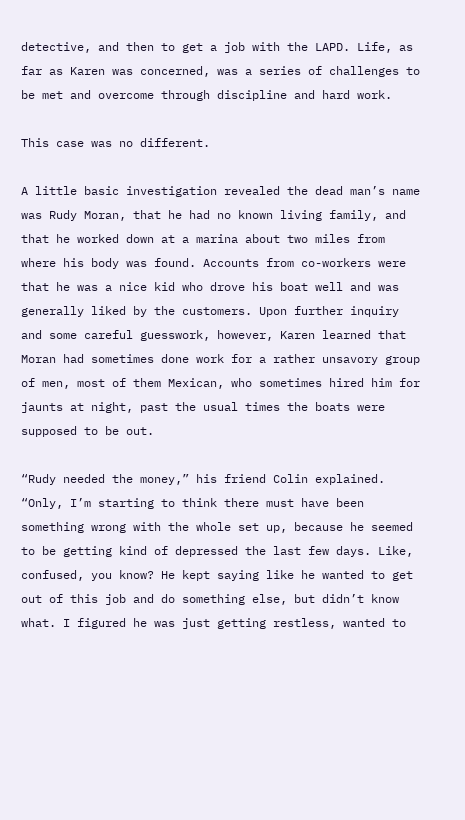detective, and then to get a job with the LAPD. Life, as far as Karen was concerned, was a series of challenges to be met and overcome through discipline and hard work.

This case was no different.

A little basic investigation revealed the dead man’s name was Rudy Moran, that he had no known living family, and that he worked down at a marina about two miles from where his body was found. Accounts from co-workers were that he was a nice kid who drove his boat well and was generally liked by the customers. Upon further inquiry and some careful guesswork, however, Karen learned that Moran had sometimes done work for a rather unsavory group of men, most of them Mexican, who sometimes hired him for jaunts at night, past the usual times the boats were supposed to be out.

“Rudy needed the money,” his friend Colin explained. “Only, I’m starting to think there must have been something wrong with the whole set up, because he seemed to be getting kind of depressed the last few days. Like, confused, you know? He kept saying like he wanted to get out of this job and do something else, but didn’t know what. I figured he was just getting restless, wanted to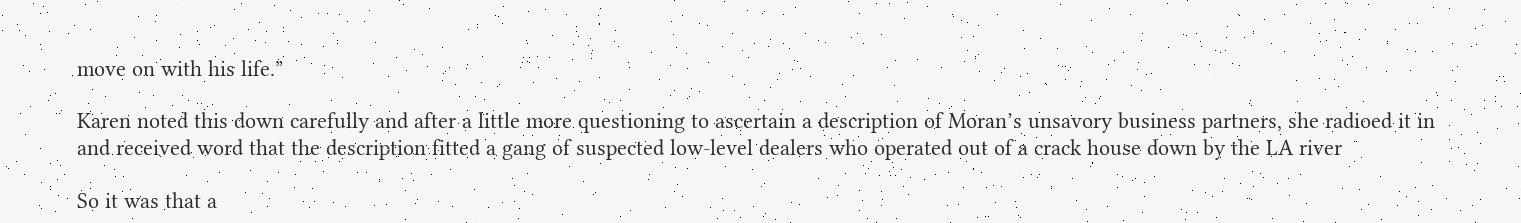move on with his life.”

Karen noted this down carefully and after a little more questioning to ascertain a description of Moran’s unsavory business partners, she radioed it in and received word that the description fitted a gang of suspected low-level dealers who operated out of a crack house down by the LA river

So it was that a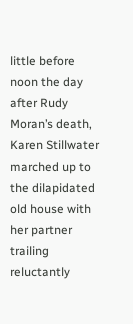little before noon the day after Rudy Moran’s death, Karen Stillwater marched up to the dilapidated old house with her partner trailing reluctantly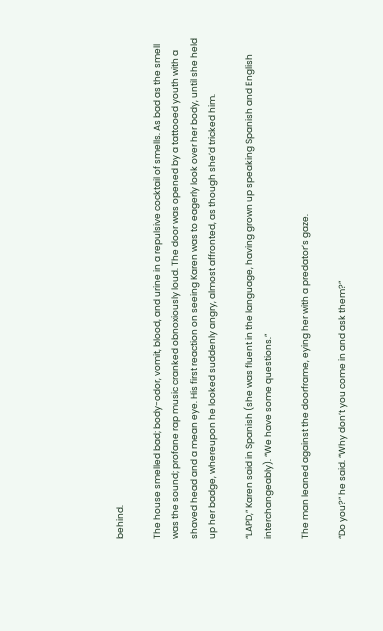behind.

The house smelled bad; body-odor, vomit, blood, and urine in a repulsive cocktail of smells. As bad as the smell was the sound; profane rap music cranked obnoxiously loud. The door was opened by a tattooed youth with a shaved head and a mean eye. His first reaction on seeing Karen was to eagerly look over her body, until she held up her badge, whereupon he looked suddenly angry, almost affronted, as though she’d tricked him.

“LAPD,” Karen said in Spanish (she was fluent in the language, having grown up speaking Spanish and English interchangeably). “We have some questions.”

The man leaned against the doorframe, eying her with a predator’s gaze.

“Do you?” he said. “Why don’t you come in and ask them?”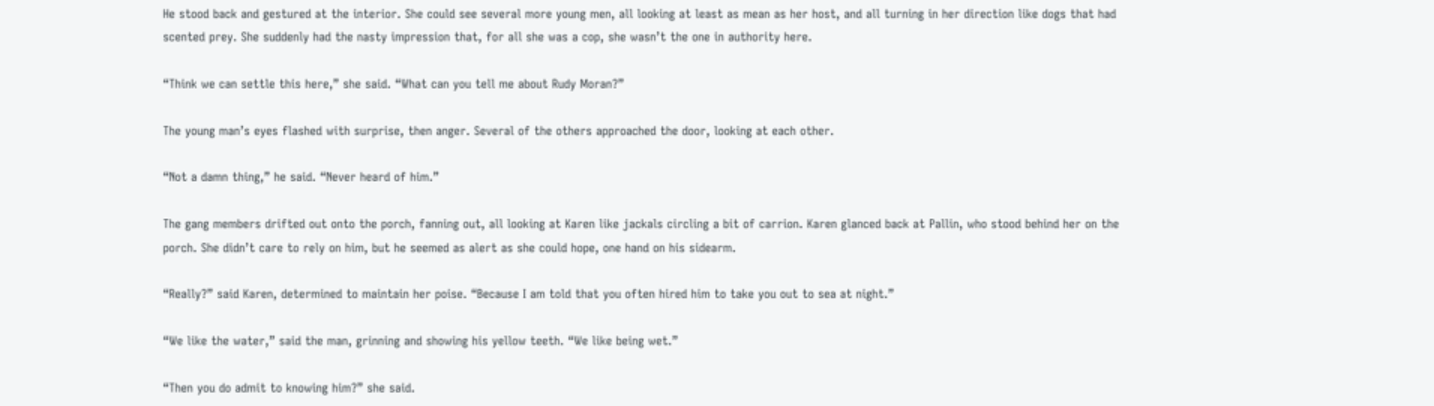He stood back and gestured at the interior. She could see several more young men, all looking at least as mean as her host, and all turning in her direction like dogs that had scented prey. She suddenly had the nasty impression that, for all she was a cop, she wasn’t the one in authority here.

“Think we can settle this here,” she said. “What can you tell me about Rudy Moran?”

The young man’s eyes flashed with surprise, then anger. Several of the others approached the door, looking at each other.

“Not a damn thing,” he said. “Never heard of him.”

The gang members drifted out onto the porch, fanning out, all looking at Karen like jackals circling a bit of carrion. Karen glanced back at Pallin, who stood behind her on the porch. She didn’t care to rely on him, but he seemed as alert as she could hope, one hand on his sidearm.

“Really?” said Karen, determined to maintain her poise. “Because I am told that you often hired him to take you out to sea at night.”

“We like the water,” said the man, grinning and showing his yellow teeth. “We like being wet.”

“Then you do admit to knowing him?” she said.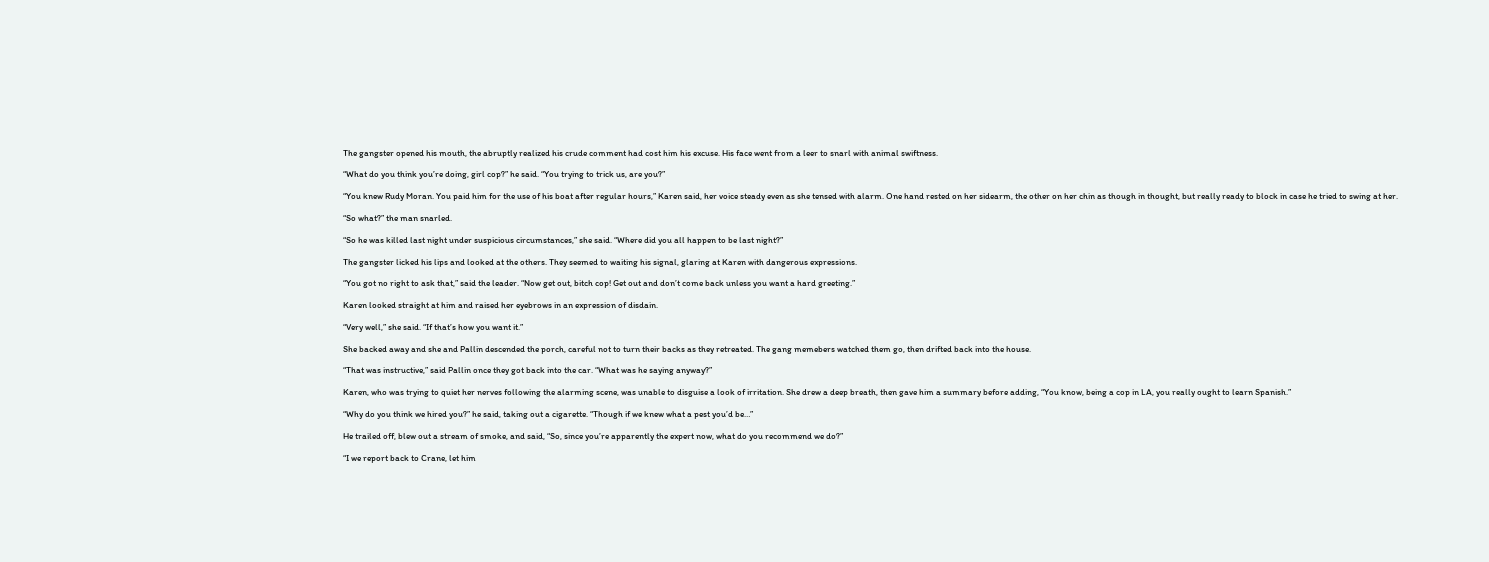The gangster opened his mouth, the abruptly realized his crude comment had cost him his excuse. His face went from a leer to snarl with animal swiftness.

“What do you think you’re doing, girl cop?” he said. “You trying to trick us, are you?”

“You knew Rudy Moran. You paid him for the use of his boat after regular hours,” Karen said, her voice steady even as she tensed with alarm. One hand rested on her sidearm, the other on her chin as though in thought, but really ready to block in case he tried to swing at her.

“So what?” the man snarled.

“So he was killed last night under suspicious circumstances,” she said. “Where did you all happen to be last night?”

The gangster licked his lips and looked at the others. They seemed to waiting his signal, glaring at Karen with dangerous expressions.

“You got no right to ask that,” said the leader. “Now get out, bitch cop! Get out and don’t come back unless you want a hard greeting.”

Karen looked straight at him and raised her eyebrows in an expression of disdain.

“Very well,” she said. “If that’s how you want it.”

She backed away and she and Pallin descended the porch, careful not to turn their backs as they retreated. The gang memebers watched them go, then drifted back into the house.

“That was instructive,” said Pallin once they got back into the car. “What was he saying anyway?”

Karen, who was trying to quiet her nerves following the alarming scene, was unable to disguise a look of irritation. She drew a deep breath, then gave him a summary before adding, “You know, being a cop in LA, you really ought to learn Spanish.”

“Why do you think we hired you?” he said, taking out a cigarette. “Though if we knew what a pest you’d be…”

He trailed off, blew out a stream of smoke, and said, “So, since you’re apparently the expert now, what do you recommend we do?”

“I we report back to Crane, let him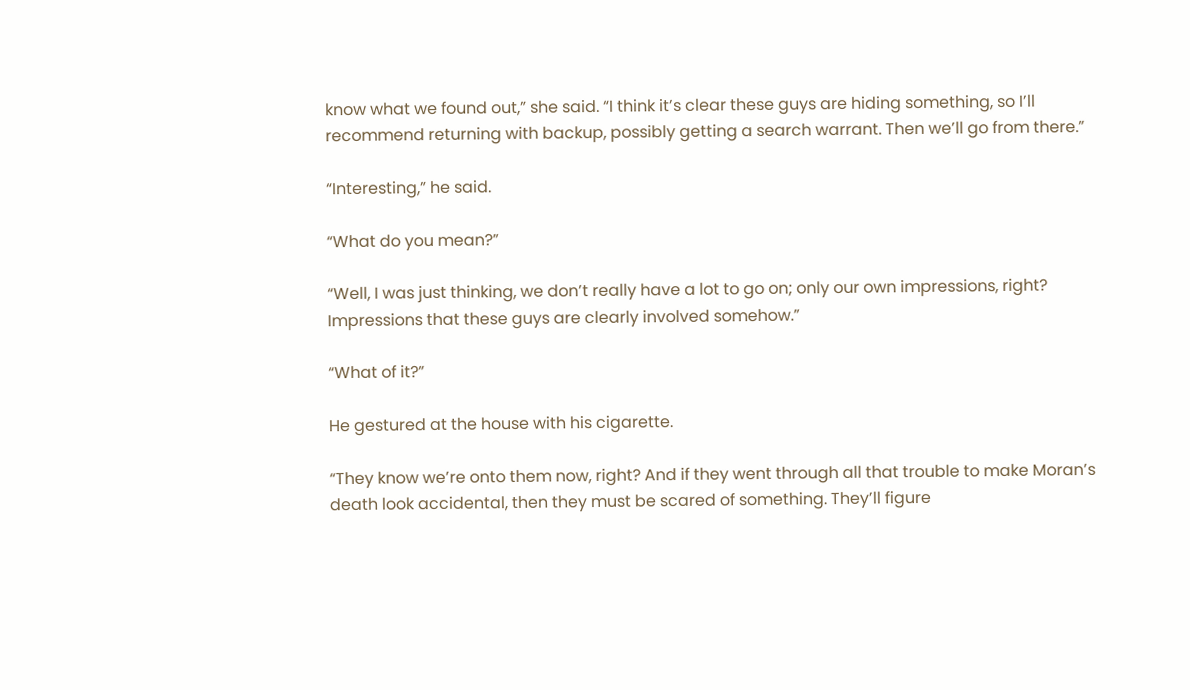know what we found out,” she said. “I think it’s clear these guys are hiding something, so I’ll recommend returning with backup, possibly getting a search warrant. Then we’ll go from there.”

“Interesting,” he said.

“What do you mean?”

“Well, I was just thinking, we don’t really have a lot to go on; only our own impressions, right? Impressions that these guys are clearly involved somehow.”

“What of it?”

He gestured at the house with his cigarette.

“They know we’re onto them now, right? And if they went through all that trouble to make Moran’s death look accidental, then they must be scared of something. They’ll figure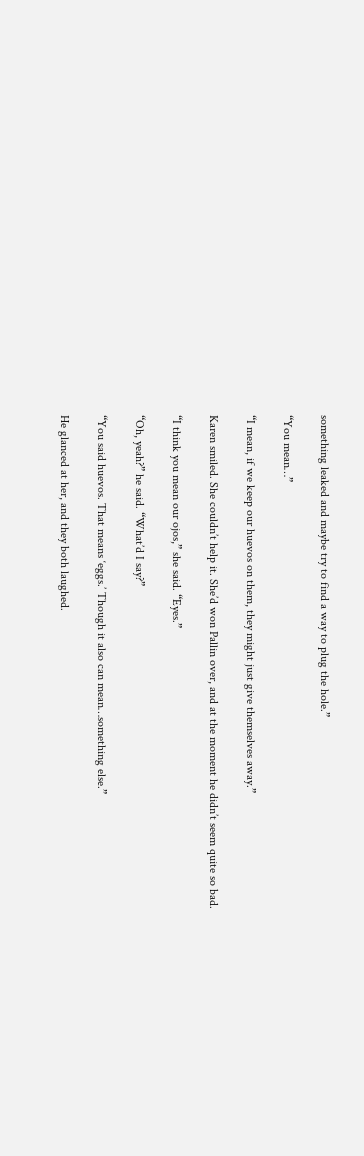something leaked and maybe try to find a way to plug the hole.”

“You mean…”

“I mean, if we keep our huevos on them, they might just give themselves away.”

Karen smiled. She couldn’t help it. She’d won Pallin over, and at the moment he didn’t seem quite so bad.

“I think you mean our ojos,” she said. “Eyes.”

“Oh, yeah?” he said. “What’d I say?”

“You said huevos. That means ‘eggs.’ Though it also can mean…something else.”

He glanced at her, and they both laughed.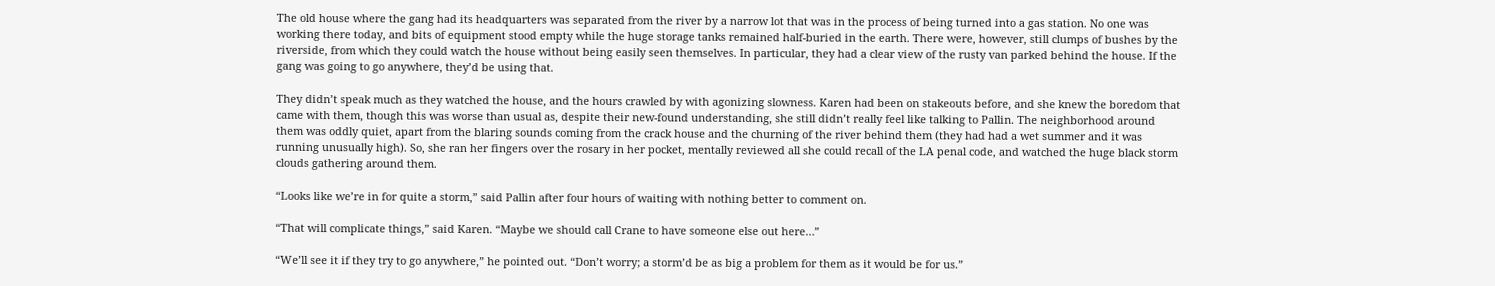The old house where the gang had its headquarters was separated from the river by a narrow lot that was in the process of being turned into a gas station. No one was working there today, and bits of equipment stood empty while the huge storage tanks remained half-buried in the earth. There were, however, still clumps of bushes by the riverside, from which they could watch the house without being easily seen themselves. In particular, they had a clear view of the rusty van parked behind the house. If the gang was going to go anywhere, they’d be using that.

They didn’t speak much as they watched the house, and the hours crawled by with agonizing slowness. Karen had been on stakeouts before, and she knew the boredom that came with them, though this was worse than usual as, despite their new-found understanding, she still didn’t really feel like talking to Pallin. The neighborhood around them was oddly quiet, apart from the blaring sounds coming from the crack house and the churning of the river behind them (they had had a wet summer and it was running unusually high). So, she ran her fingers over the rosary in her pocket, mentally reviewed all she could recall of the LA penal code, and watched the huge black storm clouds gathering around them.

“Looks like we’re in for quite a storm,” said Pallin after four hours of waiting with nothing better to comment on.

“That will complicate things,” said Karen. “Maybe we should call Crane to have someone else out here…”

“We’ll see it if they try to go anywhere,” he pointed out. “Don’t worry; a storm’d be as big a problem for them as it would be for us.”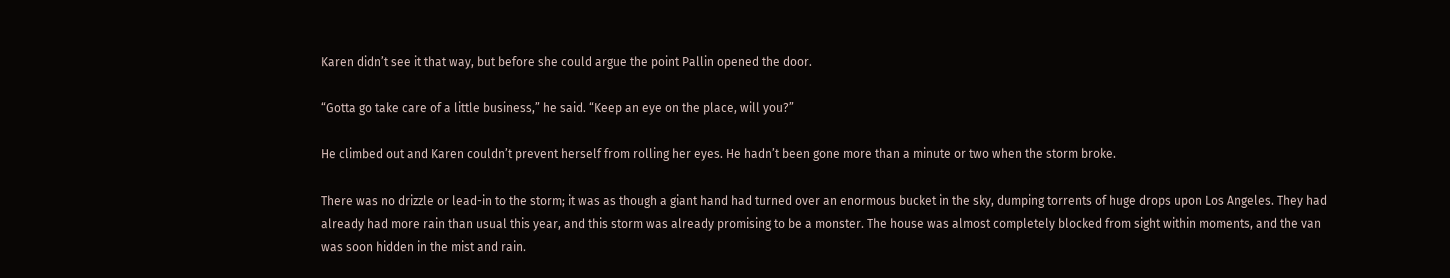Karen didn’t see it that way, but before she could argue the point Pallin opened the door.

“Gotta go take care of a little business,” he said. “Keep an eye on the place, will you?”

He climbed out and Karen couldn’t prevent herself from rolling her eyes. He hadn’t been gone more than a minute or two when the storm broke.

There was no drizzle or lead-in to the storm; it was as though a giant hand had turned over an enormous bucket in the sky, dumping torrents of huge drops upon Los Angeles. They had already had more rain than usual this year, and this storm was already promising to be a monster. The house was almost completely blocked from sight within moments, and the van was soon hidden in the mist and rain.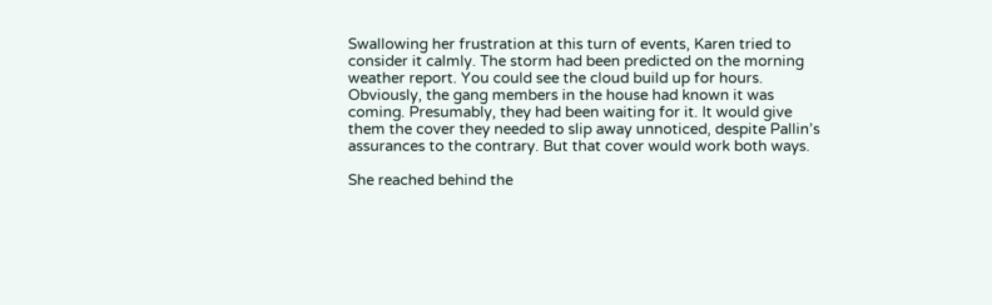Swallowing her frustration at this turn of events, Karen tried to consider it calmly. The storm had been predicted on the morning weather report. You could see the cloud build up for hours. Obviously, the gang members in the house had known it was coming. Presumably, they had been waiting for it. It would give them the cover they needed to slip away unnoticed, despite Pallin’s assurances to the contrary. But that cover would work both ways.

She reached behind the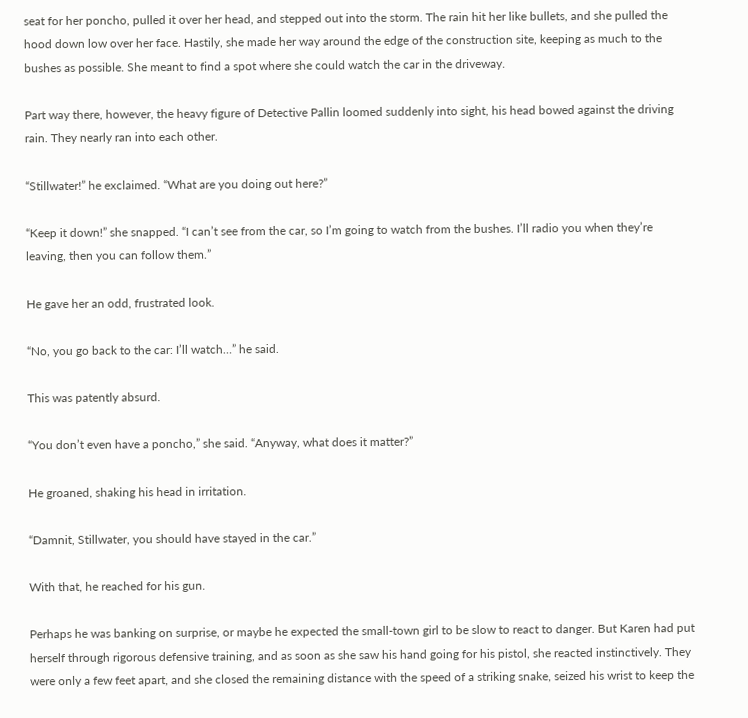seat for her poncho, pulled it over her head, and stepped out into the storm. The rain hit her like bullets, and she pulled the hood down low over her face. Hastily, she made her way around the edge of the construction site, keeping as much to the bushes as possible. She meant to find a spot where she could watch the car in the driveway.

Part way there, however, the heavy figure of Detective Pallin loomed suddenly into sight, his head bowed against the driving rain. They nearly ran into each other.

“Stillwater!” he exclaimed. “What are you doing out here?”

“Keep it down!” she snapped. “I can’t see from the car, so I’m going to watch from the bushes. I’ll radio you when they’re leaving, then you can follow them.”

He gave her an odd, frustrated look.

“No, you go back to the car: I’ll watch…” he said.

This was patently absurd.

“You don’t even have a poncho,” she said. “Anyway, what does it matter?”

He groaned, shaking his head in irritation.

“Damnit, Stillwater, you should have stayed in the car.”

With that, he reached for his gun.

Perhaps he was banking on surprise, or maybe he expected the small-town girl to be slow to react to danger. But Karen had put herself through rigorous defensive training, and as soon as she saw his hand going for his pistol, she reacted instinctively. They were only a few feet apart, and she closed the remaining distance with the speed of a striking snake, seized his wrist to keep the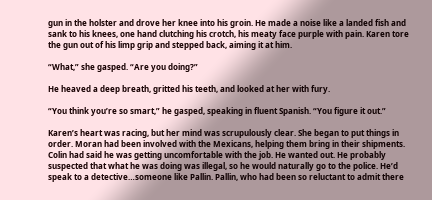gun in the holster and drove her knee into his groin. He made a noise like a landed fish and sank to his knees, one hand clutching his crotch, his meaty face purple with pain. Karen tore the gun out of his limp grip and stepped back, aiming it at him.

“What,” she gasped. “Are you doing?”

He heaved a deep breath, gritted his teeth, and looked at her with fury.

“You think you’re so smart,” he gasped, speaking in fluent Spanish. “You figure it out.”

Karen’s heart was racing, but her mind was scrupulously clear. She began to put things in order. Moran had been involved with the Mexicans, helping them bring in their shipments. Colin had said he was getting uncomfortable with the job. He wanted out. He probably suspected that what he was doing was illegal, so he would naturally go to the police. He’d speak to a detective…someone like Pallin. Pallin, who had been so reluctant to admit there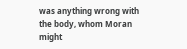was anything wrong with the body, whom Moran might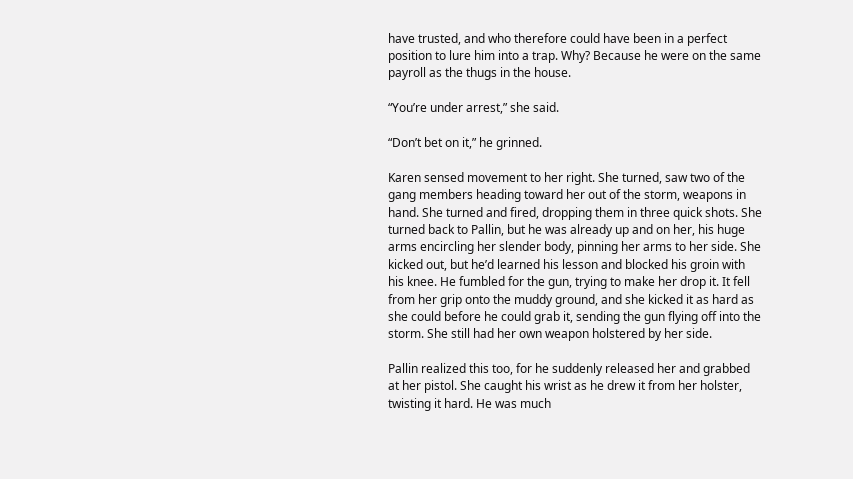have trusted, and who therefore could have been in a perfect position to lure him into a trap. Why? Because he were on the same payroll as the thugs in the house.

“You’re under arrest,” she said.

“Don’t bet on it,” he grinned.

Karen sensed movement to her right. She turned, saw two of the gang members heading toward her out of the storm, weapons in hand. She turned and fired, dropping them in three quick shots. She turned back to Pallin, but he was already up and on her, his huge arms encircling her slender body, pinning her arms to her side. She kicked out, but he’d learned his lesson and blocked his groin with his knee. He fumbled for the gun, trying to make her drop it. It fell from her grip onto the muddy ground, and she kicked it as hard as she could before he could grab it, sending the gun flying off into the storm. She still had her own weapon holstered by her side.

Pallin realized this too, for he suddenly released her and grabbed at her pistol. She caught his wrist as he drew it from her holster, twisting it hard. He was much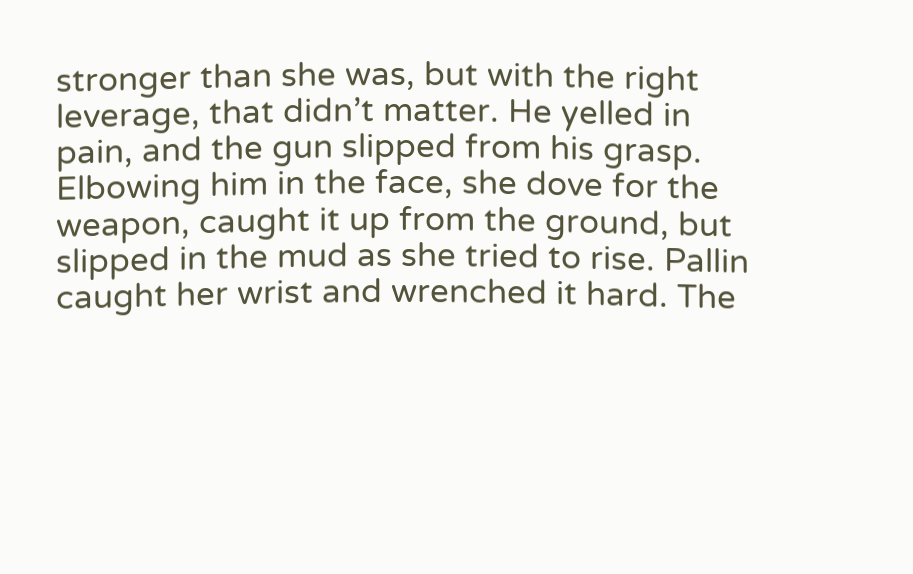stronger than she was, but with the right leverage, that didn’t matter. He yelled in pain, and the gun slipped from his grasp. Elbowing him in the face, she dove for the weapon, caught it up from the ground, but slipped in the mud as she tried to rise. Pallin caught her wrist and wrenched it hard. The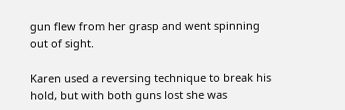gun flew from her grasp and went spinning out of sight.

Karen used a reversing technique to break his hold, but with both guns lost she was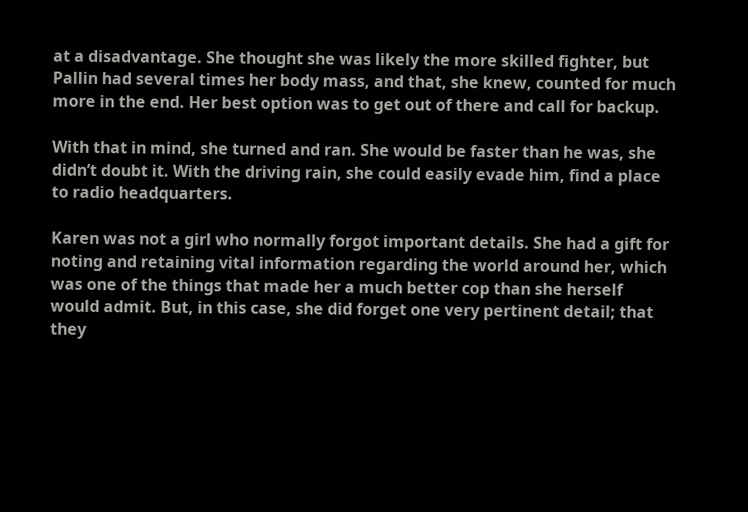at a disadvantage. She thought she was likely the more skilled fighter, but Pallin had several times her body mass, and that, she knew, counted for much more in the end. Her best option was to get out of there and call for backup.

With that in mind, she turned and ran. She would be faster than he was, she didn’t doubt it. With the driving rain, she could easily evade him, find a place to radio headquarters.

Karen was not a girl who normally forgot important details. She had a gift for noting and retaining vital information regarding the world around her, which was one of the things that made her a much better cop than she herself would admit. But, in this case, she did forget one very pertinent detail; that they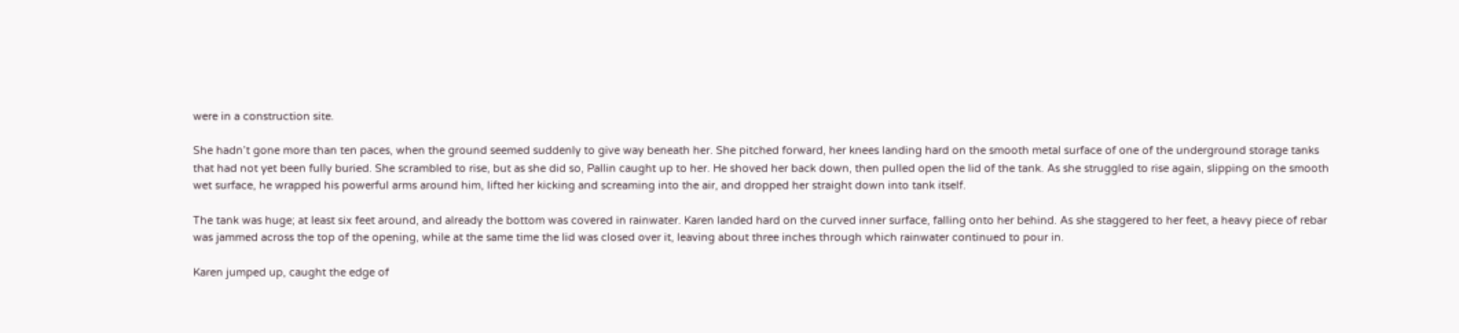were in a construction site.

She hadn’t gone more than ten paces, when the ground seemed suddenly to give way beneath her. She pitched forward, her knees landing hard on the smooth metal surface of one of the underground storage tanks that had not yet been fully buried. She scrambled to rise, but as she did so, Pallin caught up to her. He shoved her back down, then pulled open the lid of the tank. As she struggled to rise again, slipping on the smooth wet surface, he wrapped his powerful arms around him, lifted her kicking and screaming into the air, and dropped her straight down into tank itself.

The tank was huge; at least six feet around, and already the bottom was covered in rainwater. Karen landed hard on the curved inner surface, falling onto her behind. As she staggered to her feet, a heavy piece of rebar was jammed across the top of the opening, while at the same time the lid was closed over it, leaving about three inches through which rainwater continued to pour in.

Karen jumped up, caught the edge of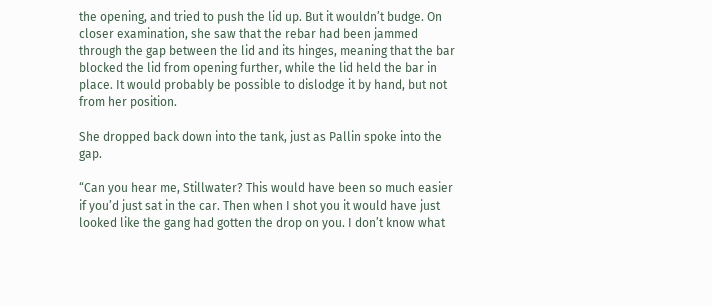the opening, and tried to push the lid up. But it wouldn’t budge. On closer examination, she saw that the rebar had been jammed through the gap between the lid and its hinges, meaning that the bar blocked the lid from opening further, while the lid held the bar in place. It would probably be possible to dislodge it by hand, but not from her position.

She dropped back down into the tank, just as Pallin spoke into the gap.

“Can you hear me, Stillwater? This would have been so much easier if you’d just sat in the car. Then when I shot you it would have just looked like the gang had gotten the drop on you. I don’t know what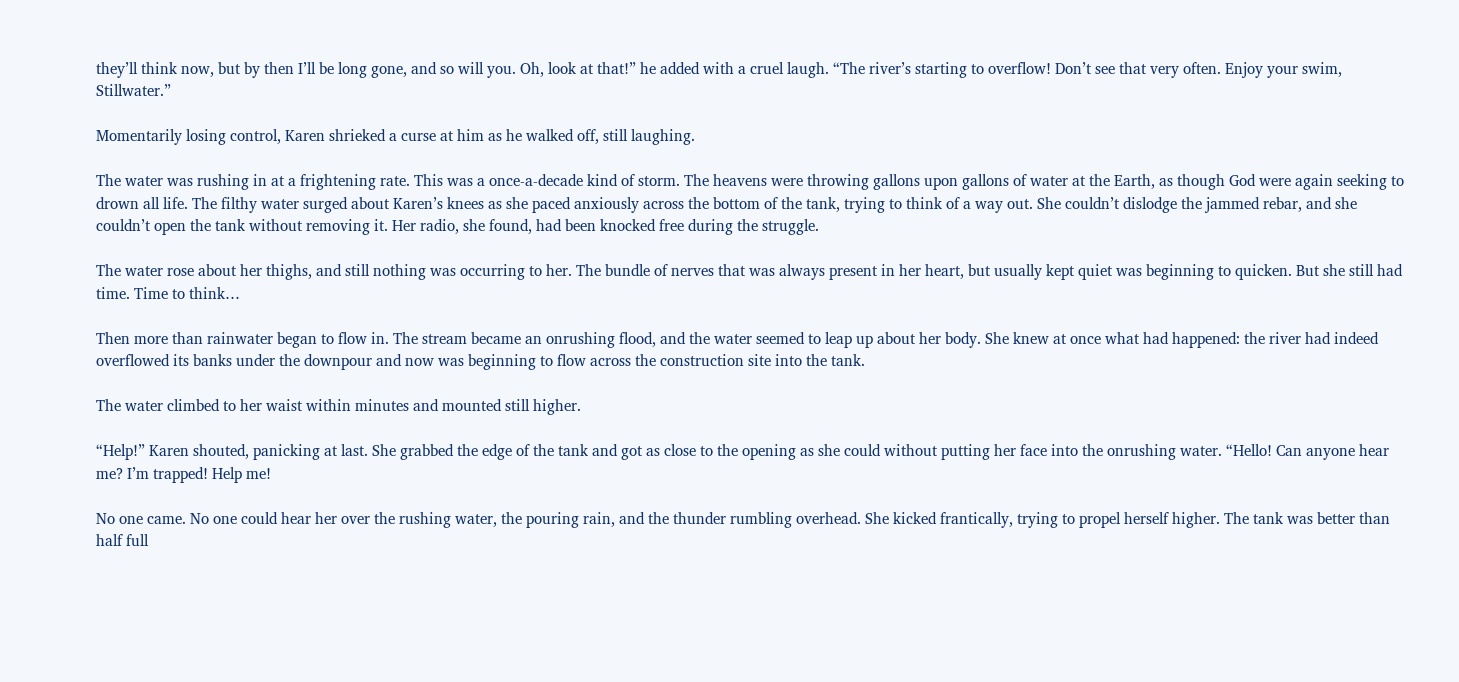they’ll think now, but by then I’ll be long gone, and so will you. Oh, look at that!” he added with a cruel laugh. “The river’s starting to overflow! Don’t see that very often. Enjoy your swim, Stillwater.”

Momentarily losing control, Karen shrieked a curse at him as he walked off, still laughing.

The water was rushing in at a frightening rate. This was a once-a-decade kind of storm. The heavens were throwing gallons upon gallons of water at the Earth, as though God were again seeking to drown all life. The filthy water surged about Karen’s knees as she paced anxiously across the bottom of the tank, trying to think of a way out. She couldn’t dislodge the jammed rebar, and she couldn’t open the tank without removing it. Her radio, she found, had been knocked free during the struggle.

The water rose about her thighs, and still nothing was occurring to her. The bundle of nerves that was always present in her heart, but usually kept quiet was beginning to quicken. But she still had time. Time to think…

Then more than rainwater began to flow in. The stream became an onrushing flood, and the water seemed to leap up about her body. She knew at once what had happened: the river had indeed overflowed its banks under the downpour and now was beginning to flow across the construction site into the tank.

The water climbed to her waist within minutes and mounted still higher.

“Help!” Karen shouted, panicking at last. She grabbed the edge of the tank and got as close to the opening as she could without putting her face into the onrushing water. “Hello! Can anyone hear me? I’m trapped! Help me!

No one came. No one could hear her over the rushing water, the pouring rain, and the thunder rumbling overhead. She kicked frantically, trying to propel herself higher. The tank was better than half full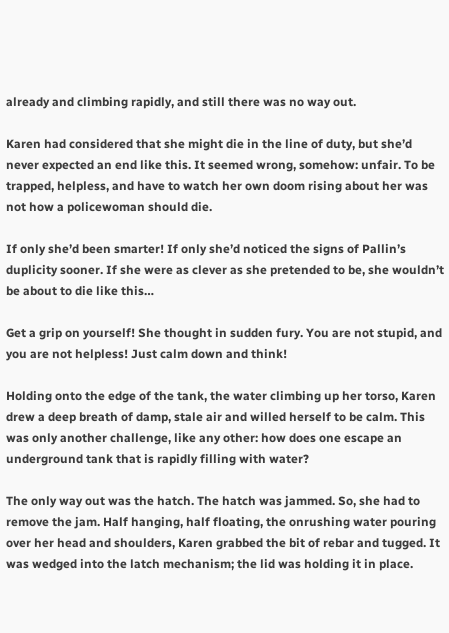already and climbing rapidly, and still there was no way out.

Karen had considered that she might die in the line of duty, but she’d never expected an end like this. It seemed wrong, somehow: unfair. To be trapped, helpless, and have to watch her own doom rising about her was not how a policewoman should die.

If only she’d been smarter! If only she’d noticed the signs of Pallin’s duplicity sooner. If she were as clever as she pretended to be, she wouldn’t be about to die like this…

Get a grip on yourself! She thought in sudden fury. You are not stupid, and you are not helpless! Just calm down and think!

Holding onto the edge of the tank, the water climbing up her torso, Karen drew a deep breath of damp, stale air and willed herself to be calm. This was only another challenge, like any other: how does one escape an underground tank that is rapidly filling with water?

The only way out was the hatch. The hatch was jammed. So, she had to remove the jam. Half hanging, half floating, the onrushing water pouring over her head and shoulders, Karen grabbed the bit of rebar and tugged. It was wedged into the latch mechanism; the lid was holding it in place.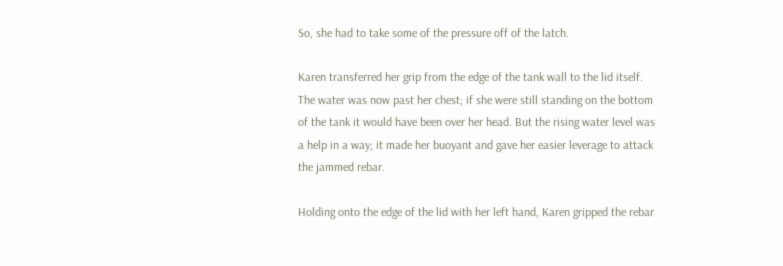So, she had to take some of the pressure off of the latch.

Karen transferred her grip from the edge of the tank wall to the lid itself. The water was now past her chest; if she were still standing on the bottom of the tank it would have been over her head. But the rising water level was a help in a way; it made her buoyant and gave her easier leverage to attack the jammed rebar.

Holding onto the edge of the lid with her left hand, Karen gripped the rebar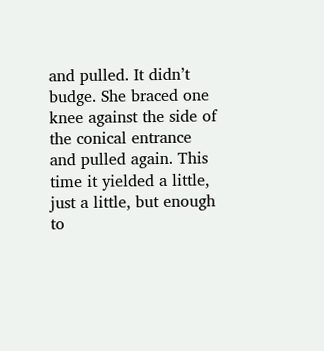and pulled. It didn’t budge. She braced one knee against the side of the conical entrance and pulled again. This time it yielded a little, just a little, but enough to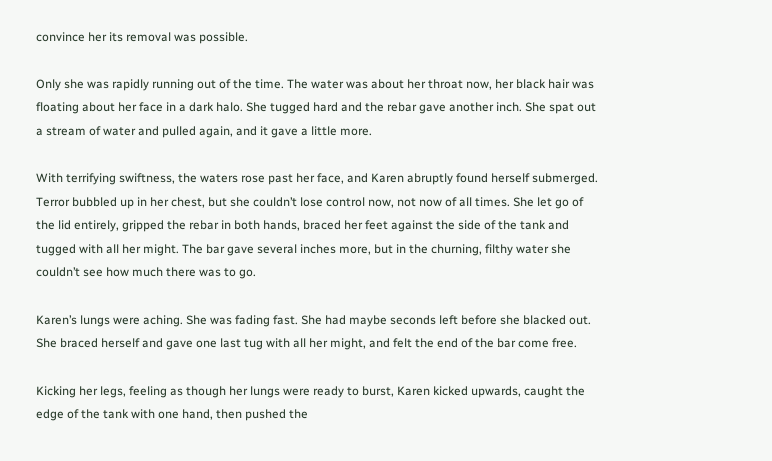convince her its removal was possible.

Only she was rapidly running out of the time. The water was about her throat now, her black hair was floating about her face in a dark halo. She tugged hard and the rebar gave another inch. She spat out a stream of water and pulled again, and it gave a little more.

With terrifying swiftness, the waters rose past her face, and Karen abruptly found herself submerged. Terror bubbled up in her chest, but she couldn’t lose control now, not now of all times. She let go of the lid entirely, gripped the rebar in both hands, braced her feet against the side of the tank and tugged with all her might. The bar gave several inches more, but in the churning, filthy water she couldn’t see how much there was to go.

Karen’s lungs were aching. She was fading fast. She had maybe seconds left before she blacked out. She braced herself and gave one last tug with all her might, and felt the end of the bar come free.

Kicking her legs, feeling as though her lungs were ready to burst, Karen kicked upwards, caught the edge of the tank with one hand, then pushed the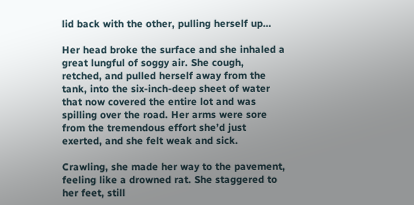lid back with the other, pulling herself up…

Her head broke the surface and she inhaled a great lungful of soggy air. She cough, retched, and pulled herself away from the tank, into the six-inch-deep sheet of water that now covered the entire lot and was spilling over the road. Her arms were sore from the tremendous effort she’d just exerted, and she felt weak and sick.

Crawling, she made her way to the pavement, feeling like a drowned rat. She staggered to her feet, still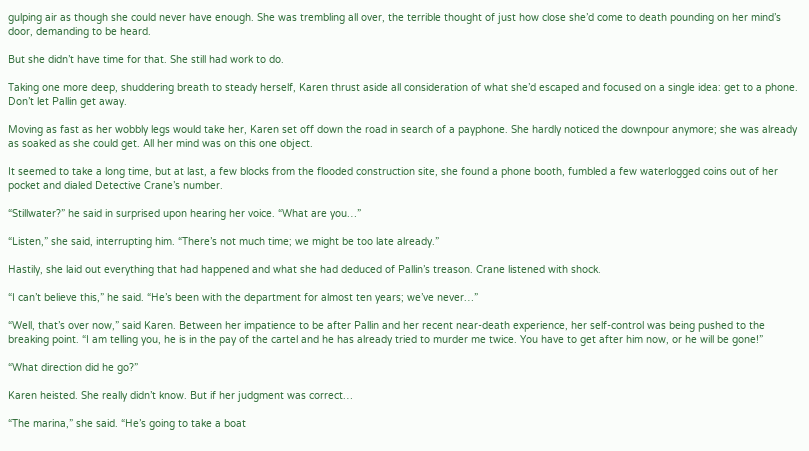gulping air as though she could never have enough. She was trembling all over, the terrible thought of just how close she’d come to death pounding on her mind’s door, demanding to be heard.

But she didn’t have time for that. She still had work to do.

Taking one more deep, shuddering breath to steady herself, Karen thrust aside all consideration of what she’d escaped and focused on a single idea: get to a phone. Don’t let Pallin get away.

Moving as fast as her wobbly legs would take her, Karen set off down the road in search of a payphone. She hardly noticed the downpour anymore; she was already as soaked as she could get. All her mind was on this one object.

It seemed to take a long time, but at last, a few blocks from the flooded construction site, she found a phone booth, fumbled a few waterlogged coins out of her pocket and dialed Detective Crane’s number.

“Stillwater?” he said in surprised upon hearing her voice. “What are you…”

“Listen,” she said, interrupting him. “There’s not much time; we might be too late already.”

Hastily, she laid out everything that had happened and what she had deduced of Pallin’s treason. Crane listened with shock.

“I can’t believe this,” he said. “He’s been with the department for almost ten years; we’ve never…”

“Well, that’s over now,” said Karen. Between her impatience to be after Pallin and her recent near-death experience, her self-control was being pushed to the breaking point. “I am telling you, he is in the pay of the cartel and he has already tried to murder me twice. You have to get after him now, or he will be gone!”

“What direction did he go?”

Karen heisted. She really didn’t know. But if her judgment was correct…

“The marina,” she said. “He’s going to take a boat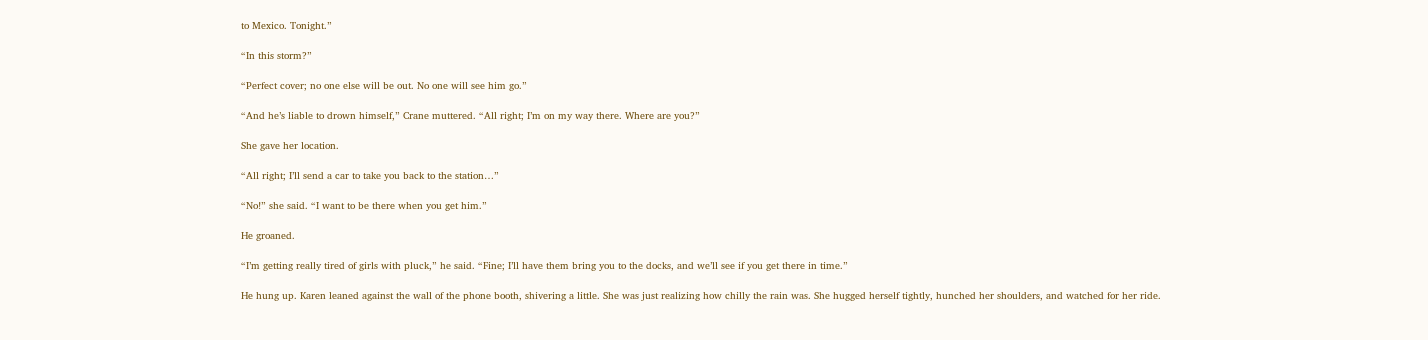to Mexico. Tonight.”

“In this storm?”

“Perfect cover; no one else will be out. No one will see him go.”

“And he’s liable to drown himself,” Crane muttered. “All right; I’m on my way there. Where are you?”

She gave her location.

“All right; I’ll send a car to take you back to the station…”

“No!” she said. “I want to be there when you get him.”

He groaned.

“I’m getting really tired of girls with pluck,” he said. “Fine; I’ll have them bring you to the docks, and we’ll see if you get there in time.”

He hung up. Karen leaned against the wall of the phone booth, shivering a little. She was just realizing how chilly the rain was. She hugged herself tightly, hunched her shoulders, and watched for her ride.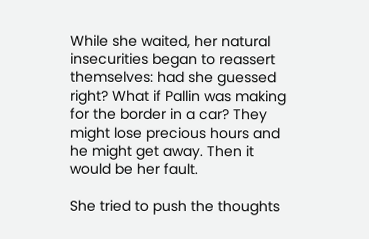While she waited, her natural insecurities began to reassert themselves: had she guessed right? What if Pallin was making for the border in a car? They might lose precious hours and he might get away. Then it would be her fault.

She tried to push the thoughts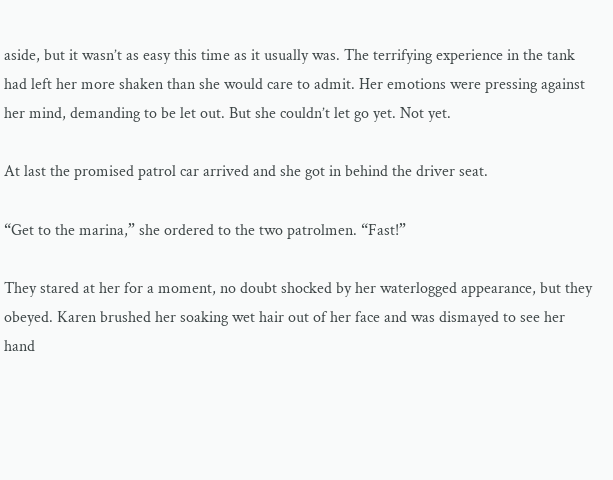aside, but it wasn’t as easy this time as it usually was. The terrifying experience in the tank had left her more shaken than she would care to admit. Her emotions were pressing against her mind, demanding to be let out. But she couldn’t let go yet. Not yet.

At last the promised patrol car arrived and she got in behind the driver seat.

“Get to the marina,” she ordered to the two patrolmen. “Fast!”

They stared at her for a moment, no doubt shocked by her waterlogged appearance, but they obeyed. Karen brushed her soaking wet hair out of her face and was dismayed to see her hand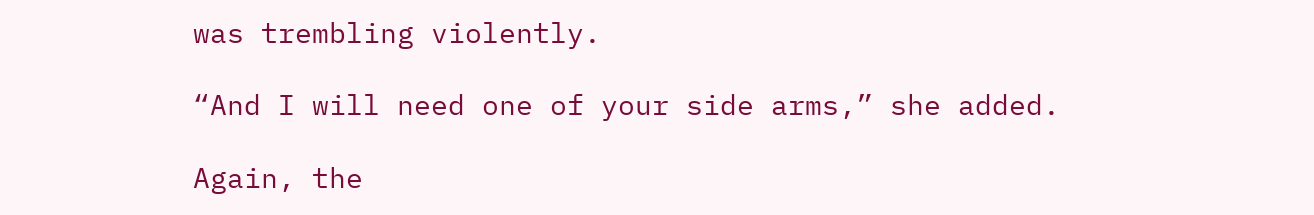was trembling violently.

“And I will need one of your side arms,” she added.

Again, the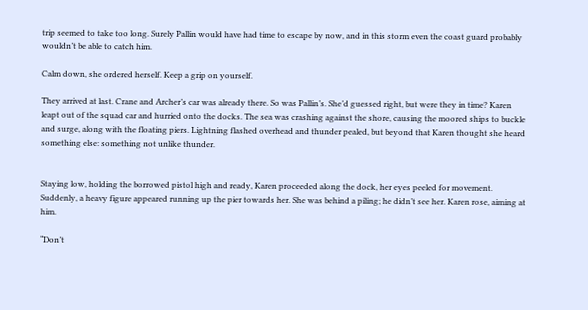trip seemed to take too long. Surely Pallin would have had time to escape by now, and in this storm even the coast guard probably wouldn’t be able to catch him.

Calm down, she ordered herself. Keep a grip on yourself.

They arrived at last. Crane and Archer’s car was already there. So was Pallin’s. She’d guessed right, but were they in time? Karen leapt out of the squad car and hurried onto the docks. The sea was crashing against the shore, causing the moored ships to buckle and surge, along with the floating piers. Lightning flashed overhead and thunder pealed, but beyond that Karen thought she heard something else: something not unlike thunder.


Staying low, holding the borrowed pistol high and ready, Karen proceeded along the dock, her eyes peeled for movement. Suddenly, a heavy figure appeared running up the pier towards her. She was behind a piling; he didn’t see her. Karen rose, aiming at him.

“Don’t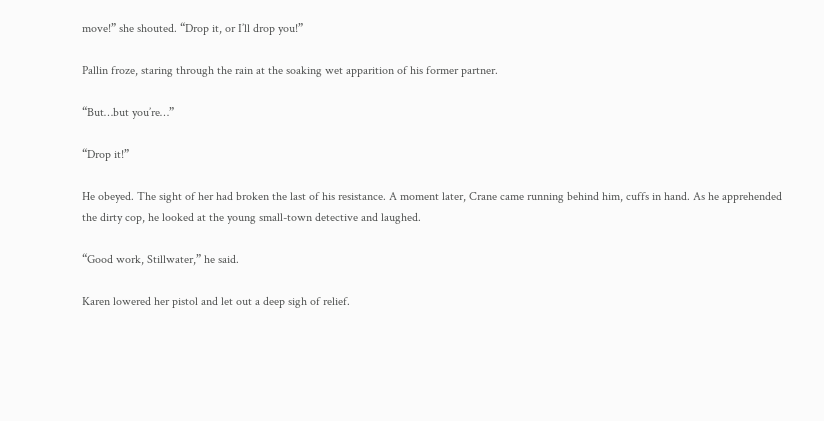move!” she shouted. “Drop it, or I’ll drop you!”

Pallin froze, staring through the rain at the soaking wet apparition of his former partner.

“But…but you’re…”

“Drop it!”

He obeyed. The sight of her had broken the last of his resistance. A moment later, Crane came running behind him, cuffs in hand. As he apprehended the dirty cop, he looked at the young small-town detective and laughed.

“Good work, Stillwater,” he said.

Karen lowered her pistol and let out a deep sigh of relief.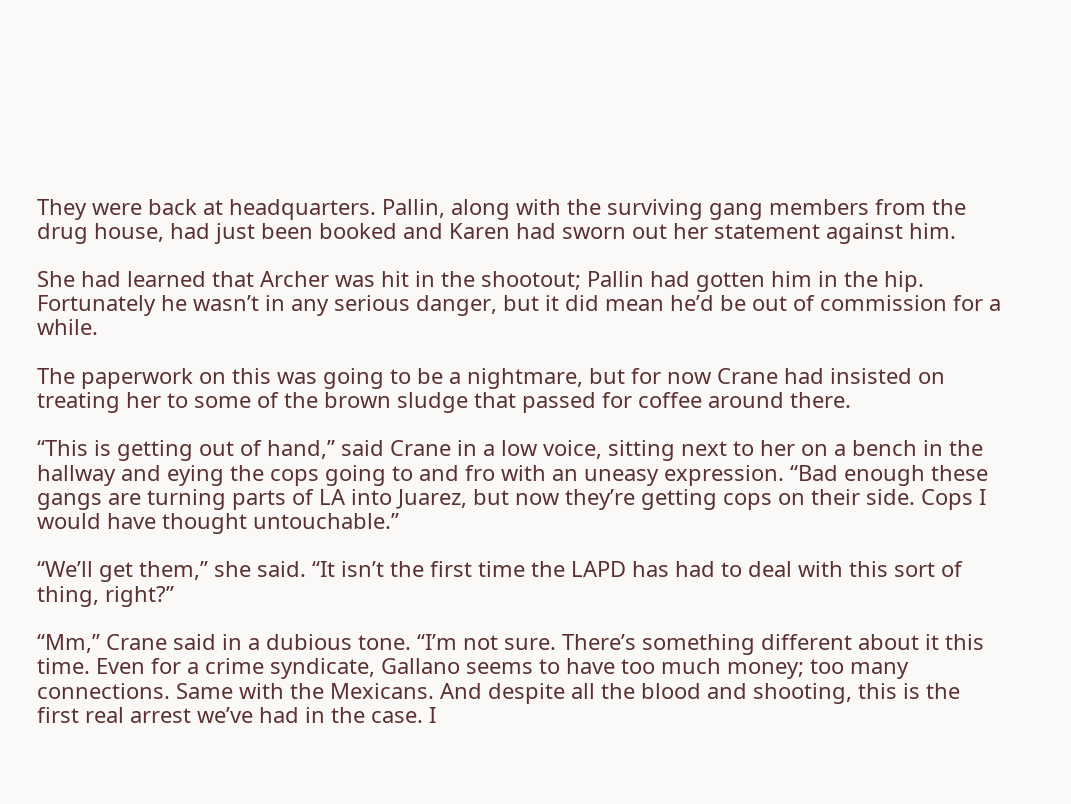They were back at headquarters. Pallin, along with the surviving gang members from the drug house, had just been booked and Karen had sworn out her statement against him.

She had learned that Archer was hit in the shootout; Pallin had gotten him in the hip. Fortunately he wasn’t in any serious danger, but it did mean he’d be out of commission for a while.

The paperwork on this was going to be a nightmare, but for now Crane had insisted on treating her to some of the brown sludge that passed for coffee around there.

“This is getting out of hand,” said Crane in a low voice, sitting next to her on a bench in the hallway and eying the cops going to and fro with an uneasy expression. “Bad enough these gangs are turning parts of LA into Juarez, but now they’re getting cops on their side. Cops I would have thought untouchable.”

“We’ll get them,” she said. “It isn’t the first time the LAPD has had to deal with this sort of thing, right?”

“Mm,” Crane said in a dubious tone. “I’m not sure. There’s something different about it this time. Even for a crime syndicate, Gallano seems to have too much money; too many connections. Same with the Mexicans. And despite all the blood and shooting, this is the first real arrest we’ve had in the case. I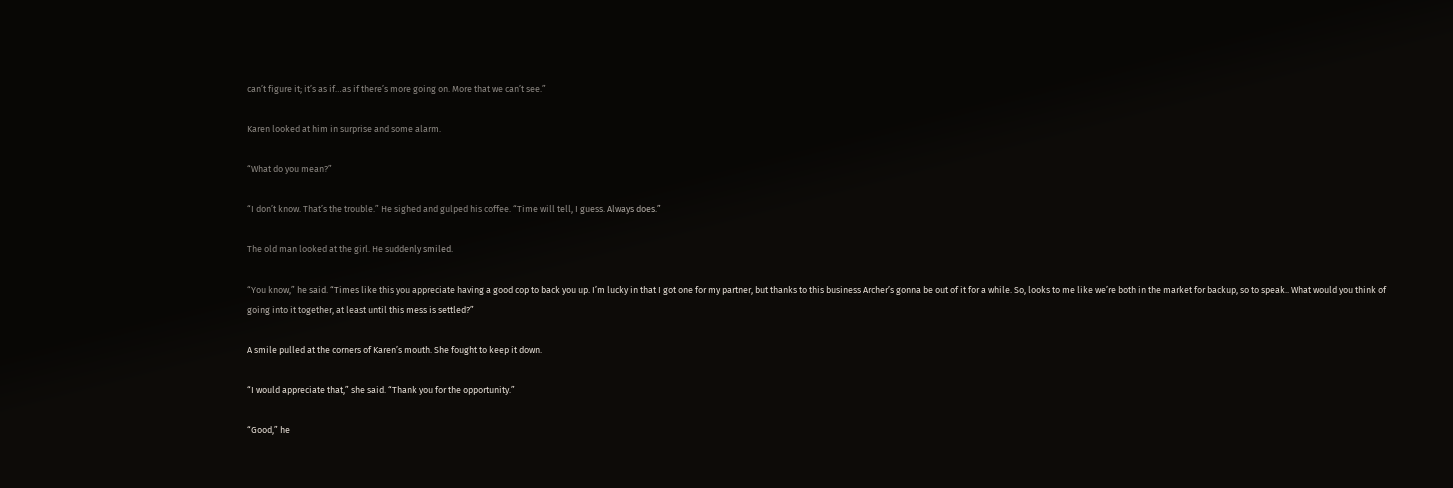can’t figure it; it’s as if…as if there’s more going on. More that we can’t see.”

Karen looked at him in surprise and some alarm.

“What do you mean?”

“I don’t know. That’s the trouble.” He sighed and gulped his coffee. “Time will tell, I guess. Always does.”

The old man looked at the girl. He suddenly smiled.

“You know,” he said. “Times like this you appreciate having a good cop to back you up. I’m lucky in that I got one for my partner, but thanks to this business Archer’s gonna be out of it for a while. So, looks to me like we’re both in the market for backup, so to speak.. What would you think of going into it together, at least until this mess is settled?”

A smile pulled at the corners of Karen’s mouth. She fought to keep it down.

“I would appreciate that,” she said. “Thank you for the opportunity.”

“Good,” he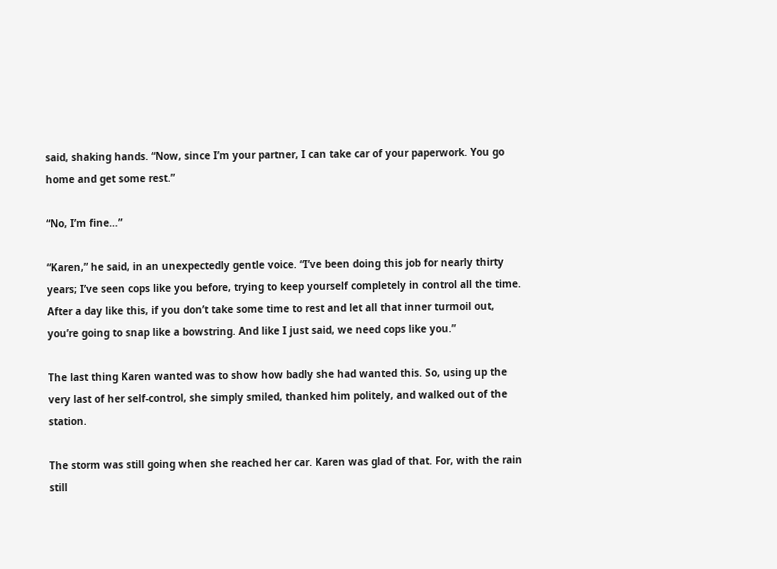said, shaking hands. “Now, since I’m your partner, I can take car of your paperwork. You go home and get some rest.”

“No, I’m fine…”

“Karen,” he said, in an unexpectedly gentle voice. “I’ve been doing this job for nearly thirty years; I’ve seen cops like you before, trying to keep yourself completely in control all the time. After a day like this, if you don’t take some time to rest and let all that inner turmoil out, you’re going to snap like a bowstring. And like I just said, we need cops like you.”

The last thing Karen wanted was to show how badly she had wanted this. So, using up the very last of her self-control, she simply smiled, thanked him politely, and walked out of the station.

The storm was still going when she reached her car. Karen was glad of that. For, with the rain still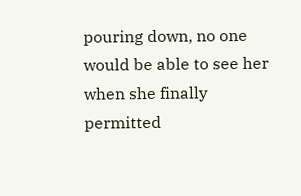pouring down, no one would be able to see her when she finally permitted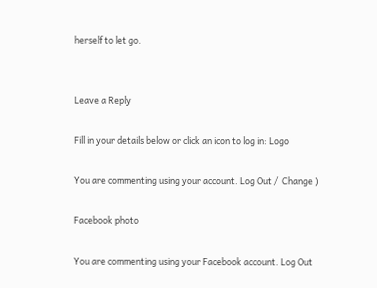herself to let go.


Leave a Reply

Fill in your details below or click an icon to log in: Logo

You are commenting using your account. Log Out /  Change )

Facebook photo

You are commenting using your Facebook account. Log Out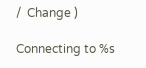/  Change )

Connecting to %s